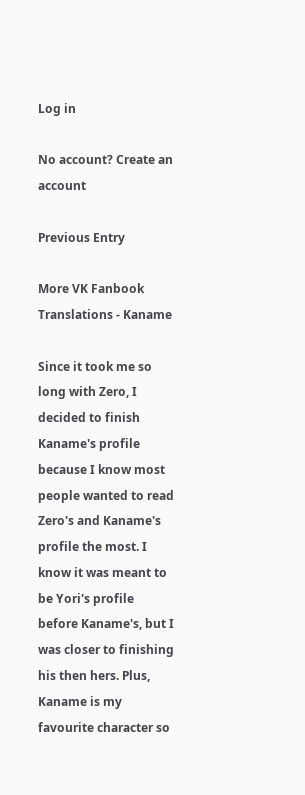Log in

No account? Create an account

Previous Entry

More VK Fanbook Translations - Kaname

Since it took me so long with Zero, I decided to finish Kaname's profile because I know most people wanted to read Zero's and Kaname's profile the most. I know it was meant to be Yori's profile before Kaname's, but I was closer to finishing his then hers. Plus, Kaname is my favourite character so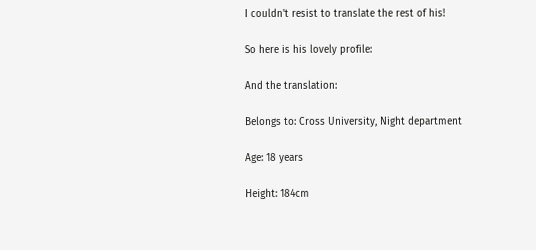I couldn't resist to translate the rest of his!

So here is his lovely profile:

And the translation:

Belongs to: Cross University, Night department

Age: 18 years

Height: 184cm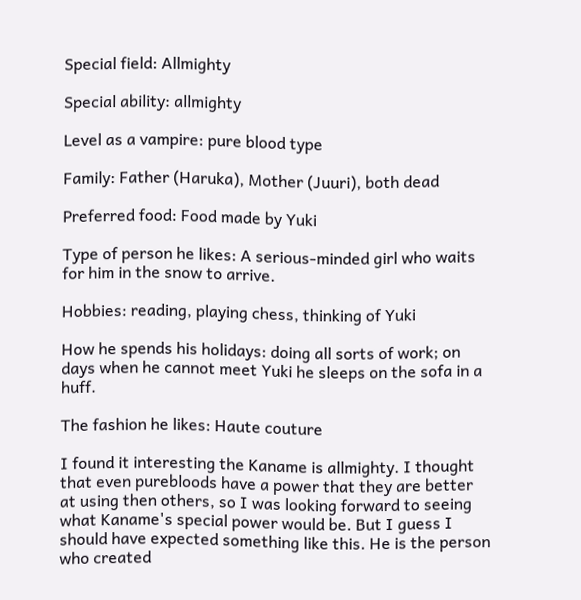Special field: Allmighty

Special ability: allmighty

Level as a vampire: pure blood type

Family: Father (Haruka), Mother (Juuri), both dead

Preferred food: Food made by Yuki

Type of person he likes: A serious-minded girl who waits for him in the snow to arrive.

Hobbies: reading, playing chess, thinking of Yuki

How he spends his holidays: doing all sorts of work; on days when he cannot meet Yuki he sleeps on the sofa in a huff.

The fashion he likes: Haute couture

I found it interesting the Kaname is allmighty. I thought that even purebloods have a power that they are better at using then others, so I was looking forward to seeing what Kaname's special power would be. But I guess I should have expected something like this. He is the person who created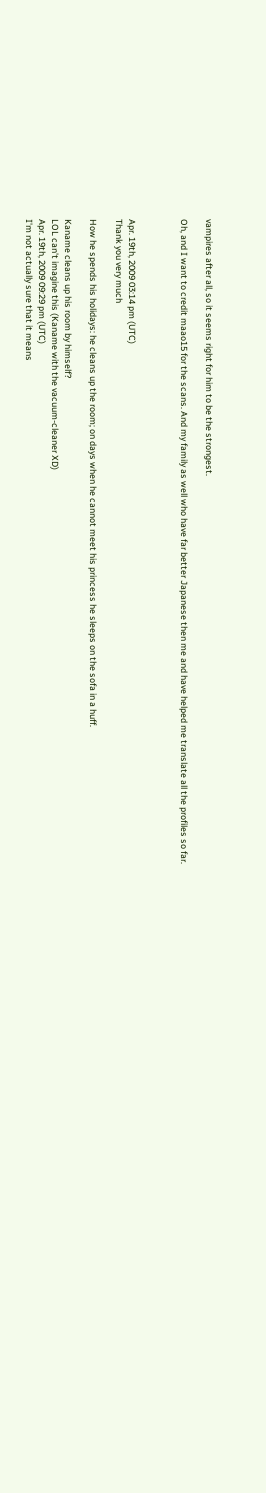vampires after all, so it seems right for him to be the strongest.

Oh, and I want to credit maao15 for the scans. And my family as well who have far better Japanese then me and have helped me translate all the profiles so far.



Apr. 19th, 2009 03:14 pm (UTC)
Thank you very much

How he spends his holidays: he cleans up the room; on days when he cannot meet his princess he sleeps on the sofa in a huff.

Kaname cleans up his room by himself?
LOL can't imagine this (Kaname with the vacuum-cleaner XD)
Apr. 19th, 2009 09:29 pm (UTC)
I'm not actually sure that it means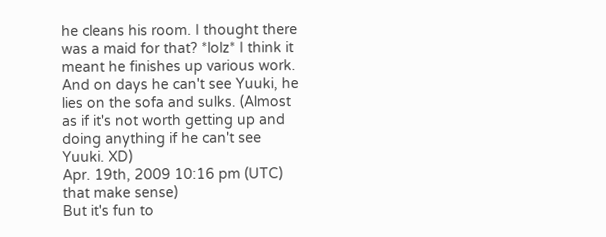he cleans his room. I thought there was a maid for that? *lolz* I think it meant he finishes up various work. And on days he can't see Yuuki, he lies on the sofa and sulks. (Almost as if it's not worth getting up and doing anything if he can't see Yuuki. XD)
Apr. 19th, 2009 10:16 pm (UTC)
that make sense)
But it's fun to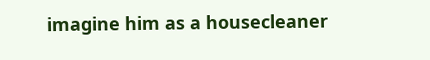imagine him as a housecleaner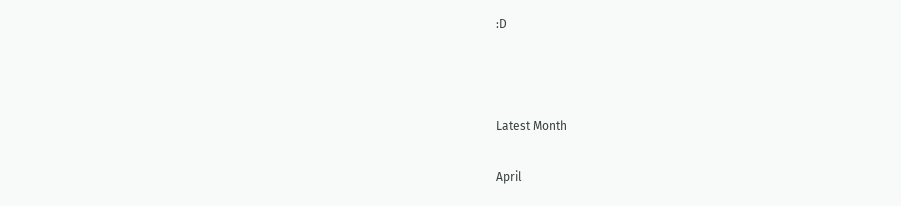:D



Latest Month

April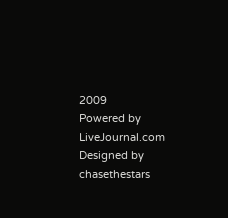2009
Powered by LiveJournal.com
Designed by chasethestars